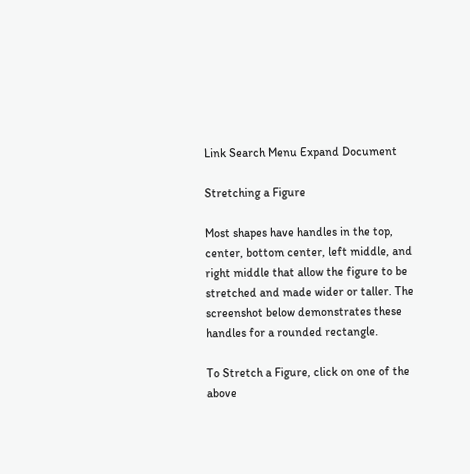Link Search Menu Expand Document

Stretching a Figure

Most shapes have handles in the top, center, bottom center, left middle, and right middle that allow the figure to be stretched and made wider or taller. The screenshot below demonstrates these handles for a rounded rectangle.

To Stretch a Figure, click on one of the above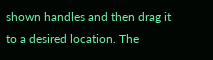shown handles and then drag it to a desired location. The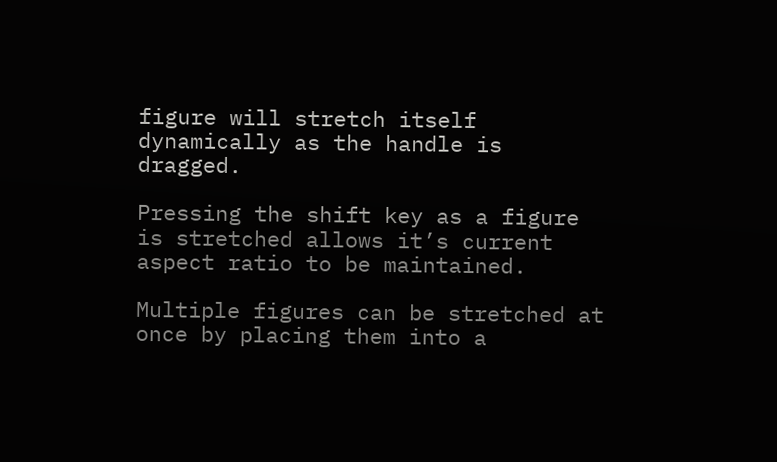figure will stretch itself dynamically as the handle is dragged.

Pressing the shift key as a figure is stretched allows it’s current aspect ratio to be maintained.

Multiple figures can be stretched at once by placing them into a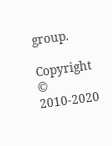group.

Copyright © 2010-2020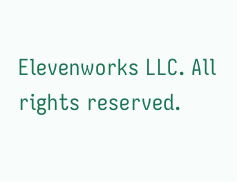Elevenworks LLC. All rights reserved.